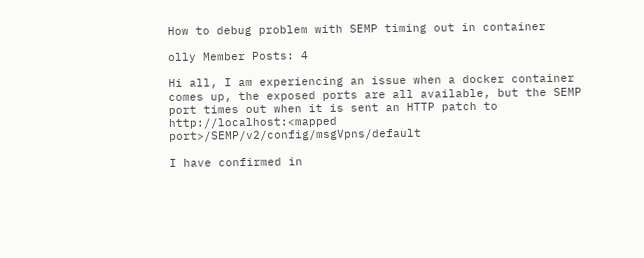How to debug problem with SEMP timing out in container

olly Member Posts: 4

Hi all, I am experiencing an issue when a docker container comes up, the exposed ports are all available, but the SEMP port times out when it is sent an HTTP patch to http://localhost:<mapped port>/SEMP/v2/config/msgVpns/default

I have confirmed in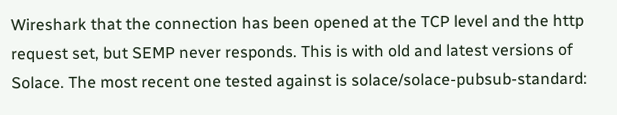Wireshark that the connection has been opened at the TCP level and the http request set, but SEMP never responds. This is with old and latest versions of Solace. The most recent one tested against is solace/solace-pubsub-standard: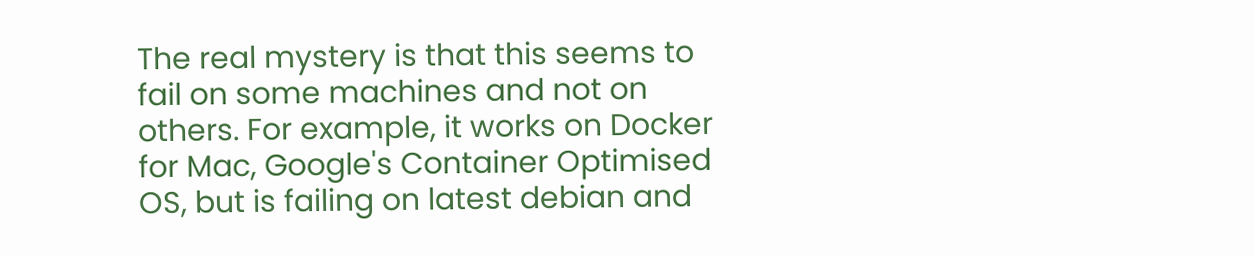The real mystery is that this seems to fail on some machines and not on others. For example, it works on Docker for Mac, Google's Container Optimised OS, but is failing on latest debian and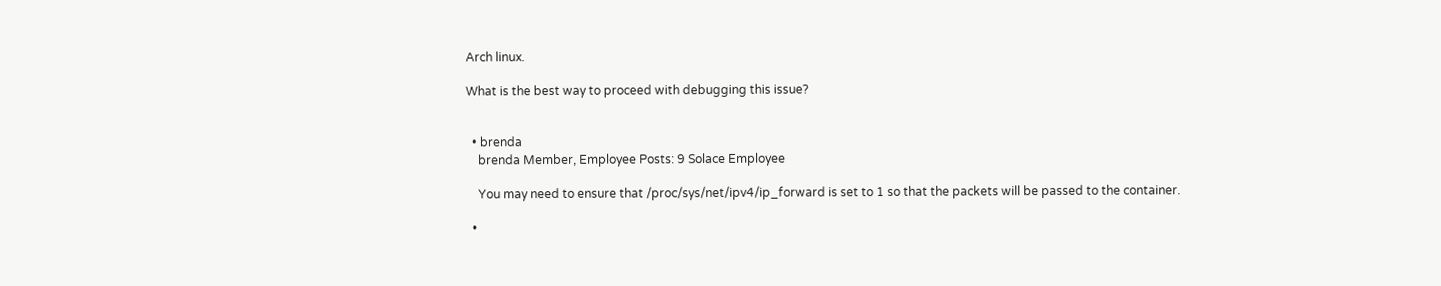Arch linux.

What is the best way to proceed with debugging this issue?


  • brenda
    brenda Member, Employee Posts: 9 Solace Employee

    You may need to ensure that /proc/sys/net/ipv4/ip_forward is set to 1 so that the packets will be passed to the container.

  •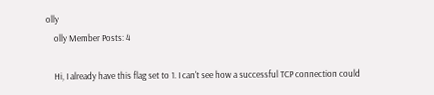olly
    olly Member Posts: 4

    Hi, I already have this flag set to 1. I can't see how a successful TCP connection could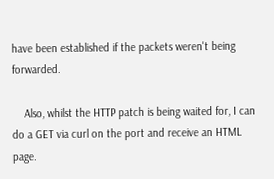have been established if the packets weren't being forwarded.

    Also, whilst the HTTP patch is being waited for, I can do a GET via curl on the port and receive an HTML page.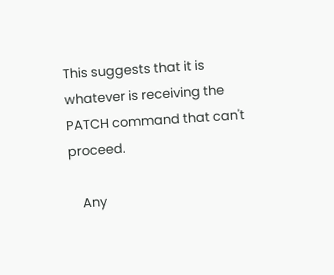This suggests that it is whatever is receiving the PATCH command that can't proceed.

    Any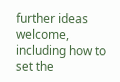further ideas welcome, including how to set the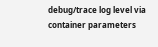debug/trace log level via container parameters